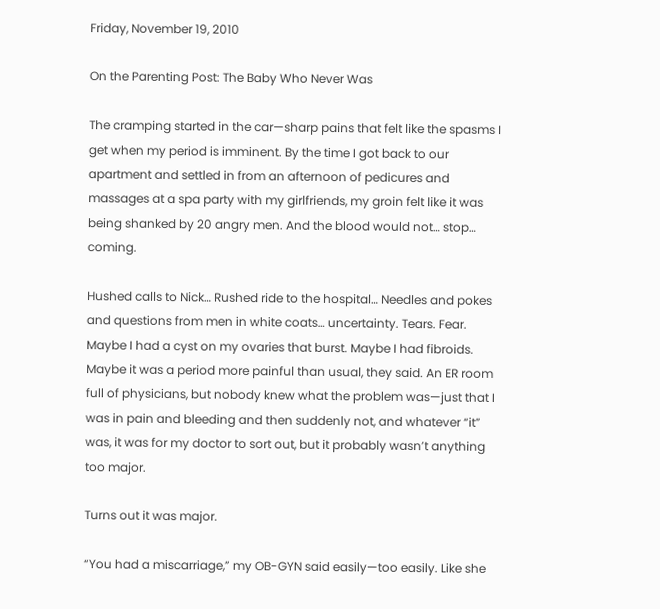Friday, November 19, 2010

On the Parenting Post: The Baby Who Never Was

The cramping started in the car—sharp pains that felt like the spasms I get when my period is imminent. By the time I got back to our apartment and settled in from an afternoon of pedicures and massages at a spa party with my girlfriends, my groin felt like it was being shanked by 20 angry men. And the blood would not… stop… coming.

Hushed calls to Nick… Rushed ride to the hospital… Needles and pokes and questions from men in white coats… uncertainty. Tears. Fear. Maybe I had a cyst on my ovaries that burst. Maybe I had fibroids. Maybe it was a period more painful than usual, they said. An ER room full of physicians, but nobody knew what the problem was—just that I was in pain and bleeding and then suddenly not, and whatever “it” was, it was for my doctor to sort out, but it probably wasn’t anything too major.

Turns out it was major.

“You had a miscarriage,” my OB-GYN said easily—too easily. Like she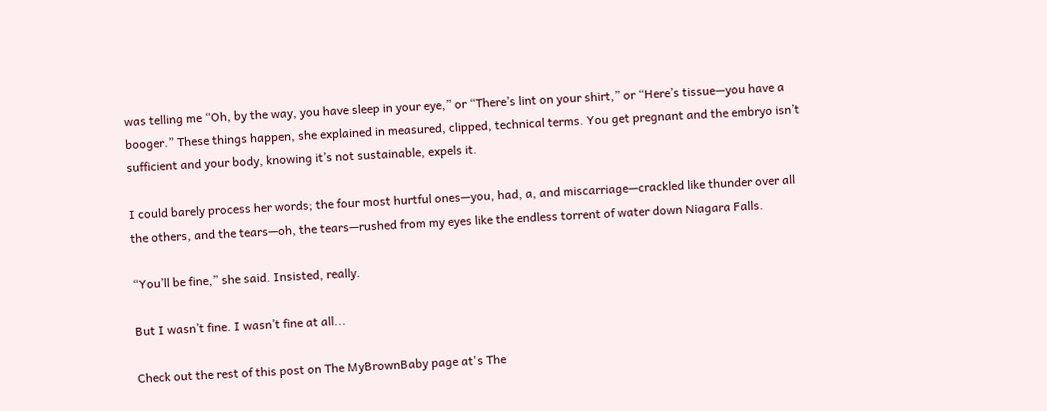was telling me “Oh, by the way, you have sleep in your eye,” or “There’s lint on your shirt,” or “Here’s tissue—you have a booger.” These things happen, she explained in measured, clipped, technical terms. You get pregnant and the embryo isn’t sufficient and your body, knowing it’s not sustainable, expels it.

I could barely process her words; the four most hurtful ones—you, had, a, and miscarriage—crackled like thunder over all the others, and the tears—oh, the tears—rushed from my eyes like the endless torrent of water down Niagara Falls.

“You’ll be fine,” she said. Insisted, really.

But I wasn’t fine. I wasn’t fine at all...

Check out the rest of this post on The MyBrownBaby page at's The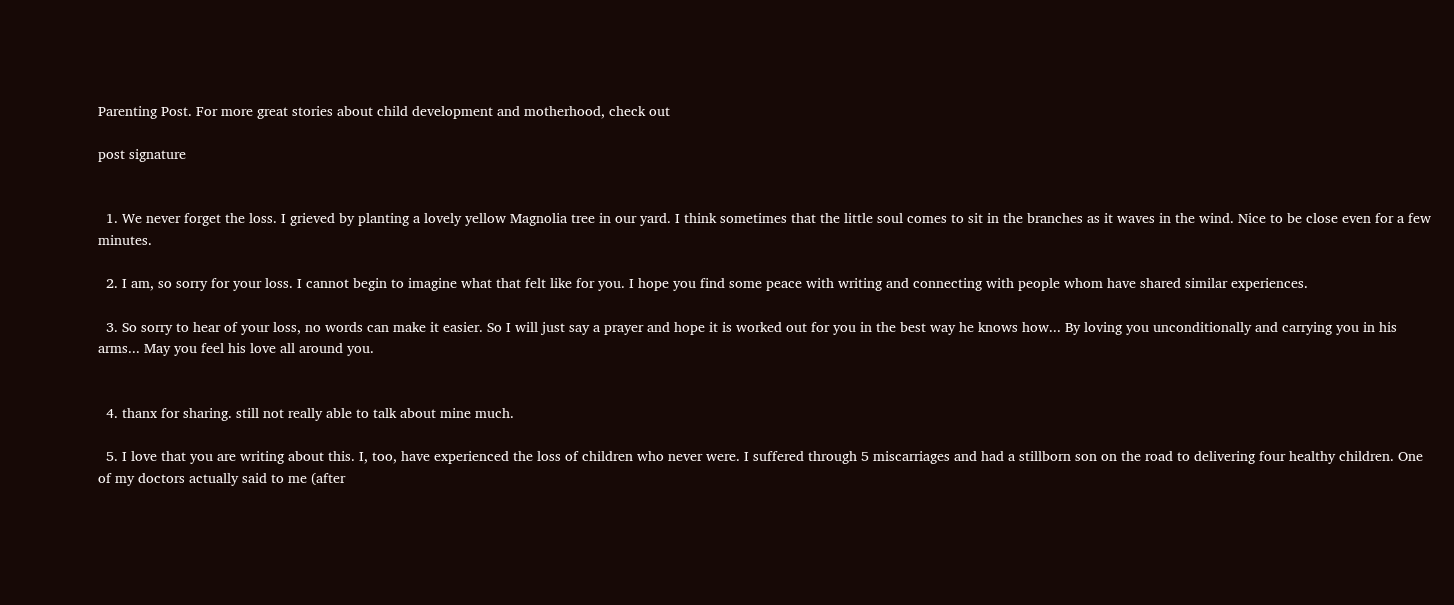Parenting Post. For more great stories about child development and motherhood, check out

post signature


  1. We never forget the loss. I grieved by planting a lovely yellow Magnolia tree in our yard. I think sometimes that the little soul comes to sit in the branches as it waves in the wind. Nice to be close even for a few minutes.

  2. I am, so sorry for your loss. I cannot begin to imagine what that felt like for you. I hope you find some peace with writing and connecting with people whom have shared similar experiences.

  3. So sorry to hear of your loss, no words can make it easier. So I will just say a prayer and hope it is worked out for you in the best way he knows how... By loving you unconditionally and carrying you in his arms... May you feel his love all around you.


  4. thanx for sharing. still not really able to talk about mine much.

  5. I love that you are writing about this. I, too, have experienced the loss of children who never were. I suffered through 5 miscarriages and had a stillborn son on the road to delivering four healthy children. One of my doctors actually said to me (after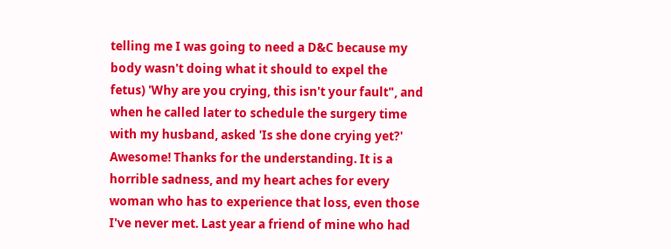telling me I was going to need a D&C because my body wasn't doing what it should to expel the fetus) 'Why are you crying, this isn't your fault", and when he called later to schedule the surgery time with my husband, asked 'Is she done crying yet?' Awesome! Thanks for the understanding. It is a horrible sadness, and my heart aches for every woman who has to experience that loss, even those I've never met. Last year a friend of mine who had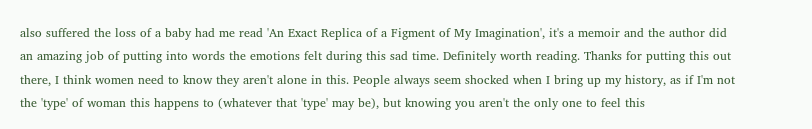also suffered the loss of a baby had me read 'An Exact Replica of a Figment of My Imagination', it's a memoir and the author did an amazing job of putting into words the emotions felt during this sad time. Definitely worth reading. Thanks for putting this out there, I think women need to know they aren't alone in this. People always seem shocked when I bring up my history, as if I'm not the 'type' of woman this happens to (whatever that 'type' may be), but knowing you aren't the only one to feel this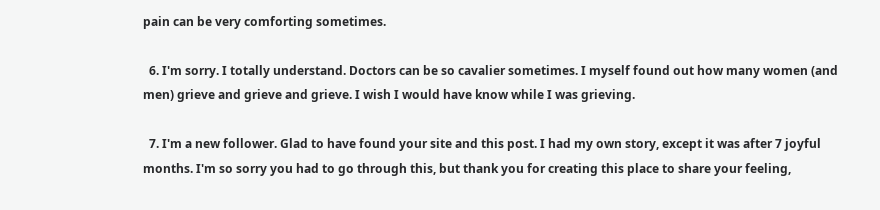pain can be very comforting sometimes.

  6. I'm sorry. I totally understand. Doctors can be so cavalier sometimes. I myself found out how many women (and men) grieve and grieve and grieve. I wish I would have know while I was grieving.

  7. I'm a new follower. Glad to have found your site and this post. I had my own story, except it was after 7 joyful months. I'm so sorry you had to go through this, but thank you for creating this place to share your feeling,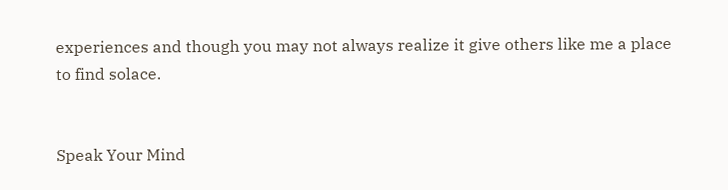experiences and though you may not always realize it give others like me a place to find solace.


Speak Your Mind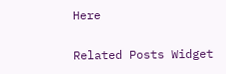Here

Related Posts Widget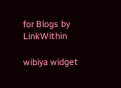for Blogs by LinkWithin

wibiya widget